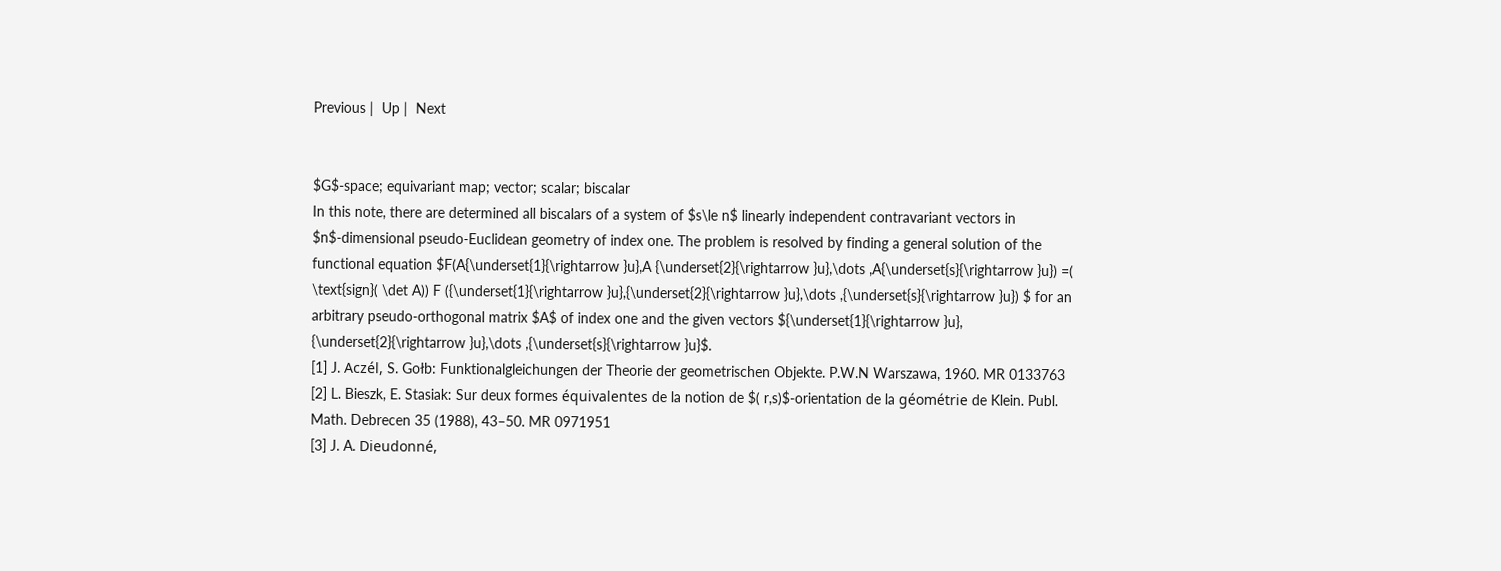Previous |  Up |  Next


$G$-space; equivariant map; vector; scalar; biscalar
In this note, there are determined all biscalars of a system of $s\le n$ linearly independent contravariant vectors in $n$-dimensional pseudo-Euclidean geometry of index one. The problem is resolved by finding a general solution of the functional equation $F(A{\underset{1}{\rightarrow }u},A {\underset{2}{\rightarrow }u},\dots ,A{\underset{s}{\rightarrow }u}) =( \text{sign}( \det A)) F ({\underset{1}{\rightarrow }u},{\underset{2}{\rightarrow }u},\dots ,{\underset{s}{\rightarrow }u}) $ for an arbitrary pseudo-orthogonal matrix $A$ of index one and the given vectors ${\underset{1}{\rightarrow }u}, {\underset{2}{\rightarrow }u},\dots ,{\underset{s}{\rightarrow }u}$.
[1] J. Aczél, S. Gołb: Funktionalgleichungen der Theorie der geometrischen Objekte. P.W.N Warszawa, 1960. MR 0133763
[2] L. Bieszk, E. Stasiak: Sur deux formes équivalentes de la notion de $( r,s)$-orientation de la géométrie de Klein. Publ. Math. Debrecen 35 (1988), 43–50. MR 0971951
[3] J. A. Dieudonné,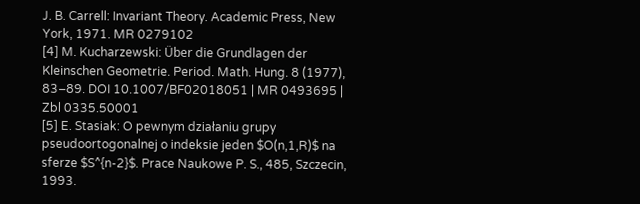J. B. Carrell: Invariant Theory. Academic Press, New York, 1971. MR 0279102
[4] M. Kucharzewski: Über die Grundlagen der Kleinschen Geometrie. Period. Math. Hung. 8 (1977), 83–89. DOI 10.1007/BF02018051 | MR 0493695 | Zbl 0335.50001
[5] E. Stasiak: O pewnym działaniu grupy pseudoortogonalnej o indeksie jeden $O(n,1,R)$ na sferze $S^{n-2}$. Prace Naukowe P. S., 485, Szczecin, 1993.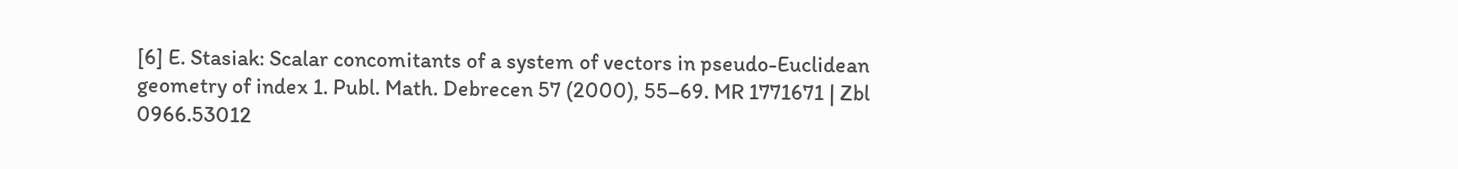[6] E. Stasiak: Scalar concomitants of a system of vectors in pseudo-Euclidean geometry of index 1. Publ. Math. Debrecen 57 (2000), 55–69. MR 1771671 | Zbl 0966.53012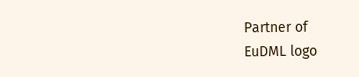Partner of
EuDML logo